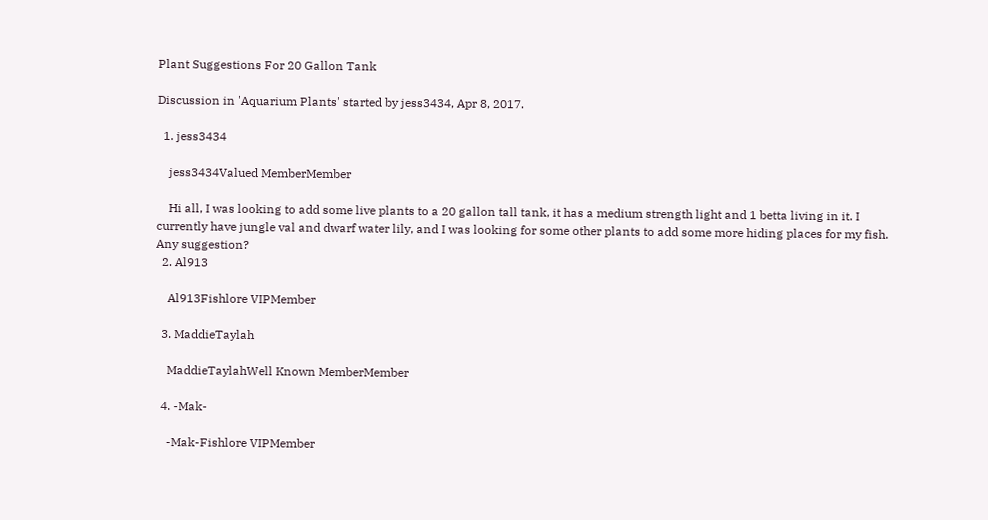Plant Suggestions For 20 Gallon Tank

Discussion in 'Aquarium Plants' started by jess3434, Apr 8, 2017.

  1. jess3434

    jess3434Valued MemberMember

    Hi all, I was looking to add some live plants to a 20 gallon tall tank, it has a medium strength light and 1 betta living in it. I currently have jungle val and dwarf water lily, and I was looking for some other plants to add some more hiding places for my fish. Any suggestion?
  2. Al913

    Al913Fishlore VIPMember

  3. MaddieTaylah

    MaddieTaylahWell Known MemberMember

  4. -Mak-

    -Mak-Fishlore VIPMember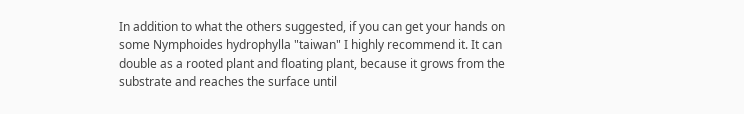In addition to what the others suggested, if you can get your hands on some Nymphoides hydrophylla "taiwan" I highly recommend it. It can double as a rooted plant and floating plant, because it grows from the substrate and reaches the surface until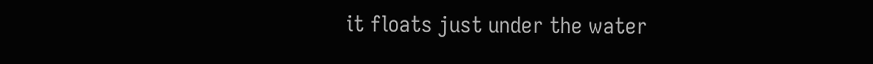it floats just under the water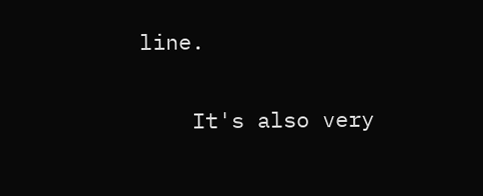line.

    It's also very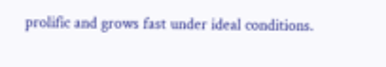prolific and grows fast under ideal conditions.